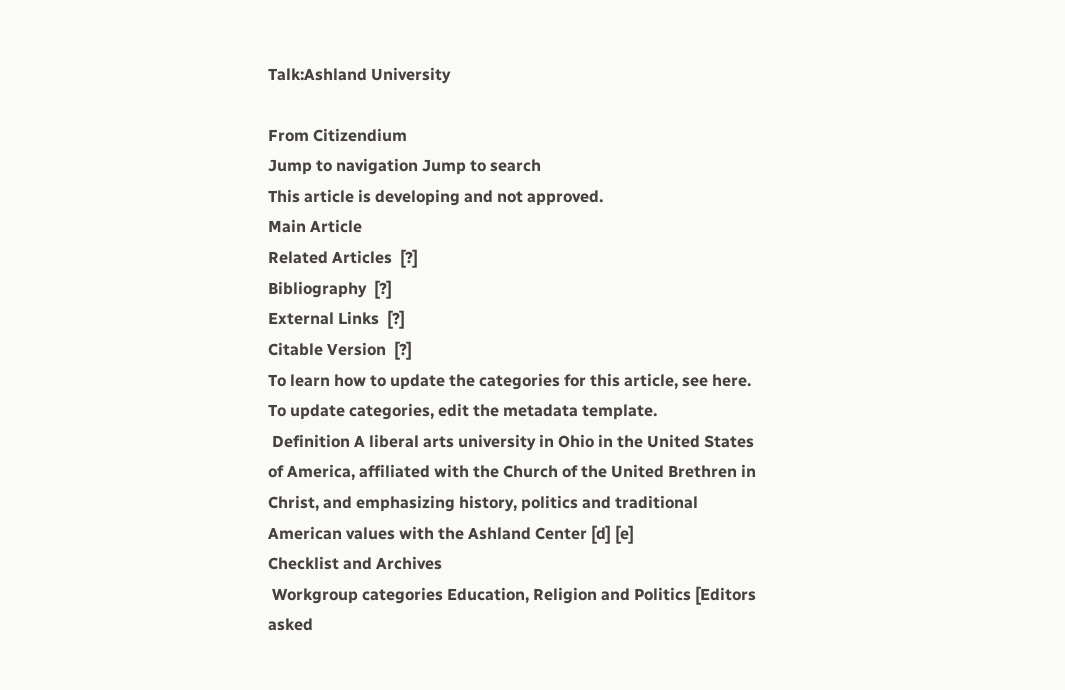Talk:Ashland University

From Citizendium
Jump to navigation Jump to search
This article is developing and not approved.
Main Article
Related Articles  [?]
Bibliography  [?]
External Links  [?]
Citable Version  [?]
To learn how to update the categories for this article, see here. To update categories, edit the metadata template.
 Definition A liberal arts university in Ohio in the United States of America, affiliated with the Church of the United Brethren in Christ, and emphasizing history, politics and traditional American values with the Ashland Center [d] [e]
Checklist and Archives
 Workgroup categories Education, Religion and Politics [Editors asked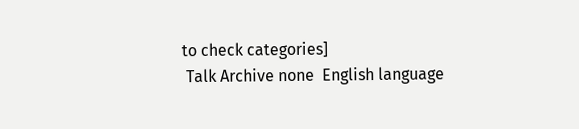to check categories]
 Talk Archive none  English language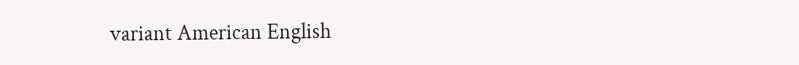variant American English